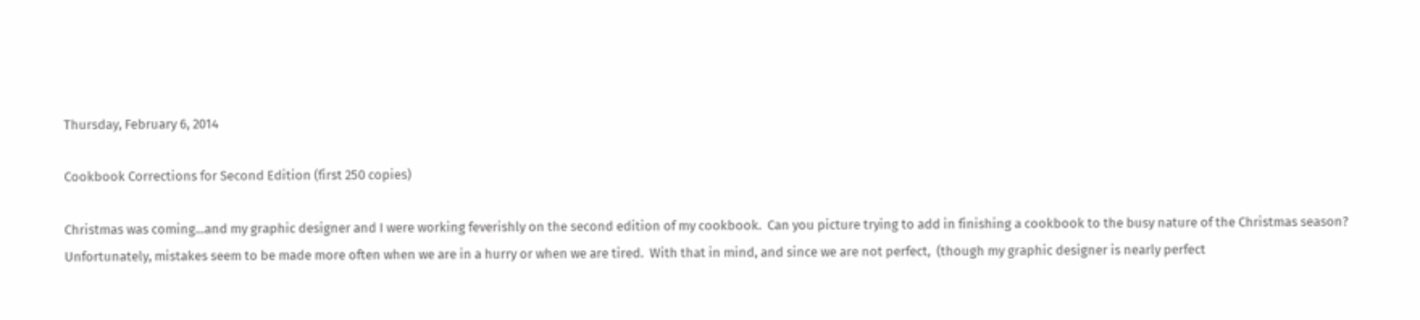Thursday, February 6, 2014

Cookbook Corrections for Second Edition (first 250 copies)

Christmas was coming...and my graphic designer and I were working feverishly on the second edition of my cookbook.  Can you picture trying to add in finishing a cookbook to the busy nature of the Christmas season?  Unfortunately, mistakes seem to be made more often when we are in a hurry or when we are tired.  With that in mind, and since we are not perfect,  (though my graphic designer is nearly perfect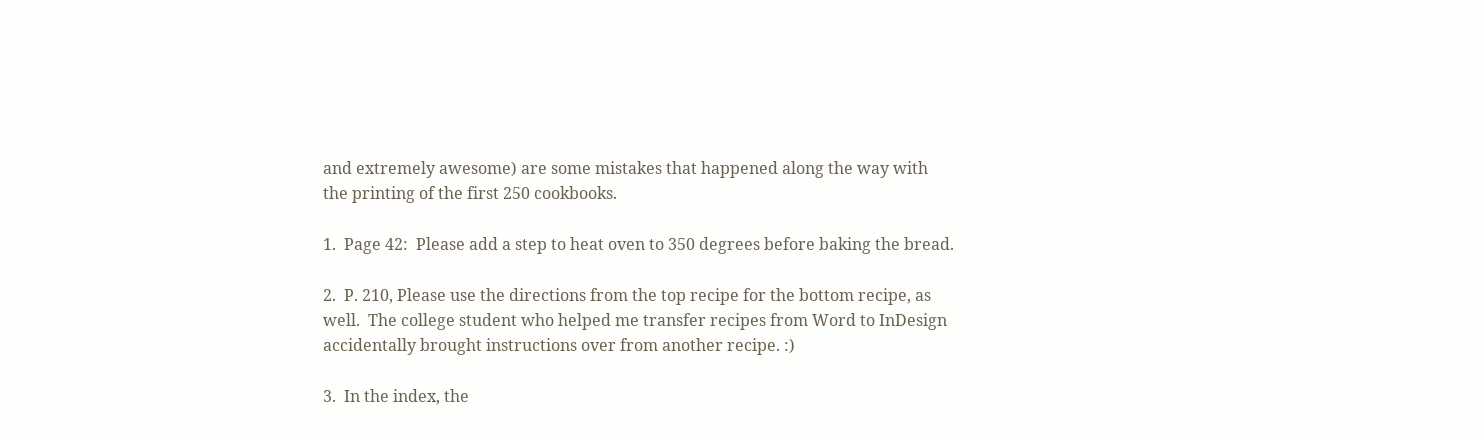and extremely awesome) are some mistakes that happened along the way with the printing of the first 250 cookbooks.

1.  Page 42:  Please add a step to heat oven to 350 degrees before baking the bread.

2.  P. 210, Please use the directions from the top recipe for the bottom recipe, as well.  The college student who helped me transfer recipes from Word to InDesign accidentally brought instructions over from another recipe. :)

3.  In the index, the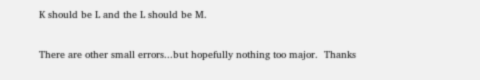K should be L and the L should be M.

There are other small errors...but hopefully nothing too major.  Thanks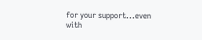for your support...even with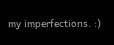my imperfections. :)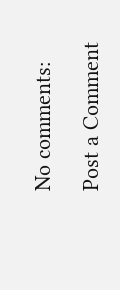No comments:

Post a Comment